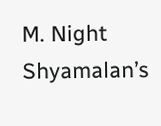M. Night Shyamalan’s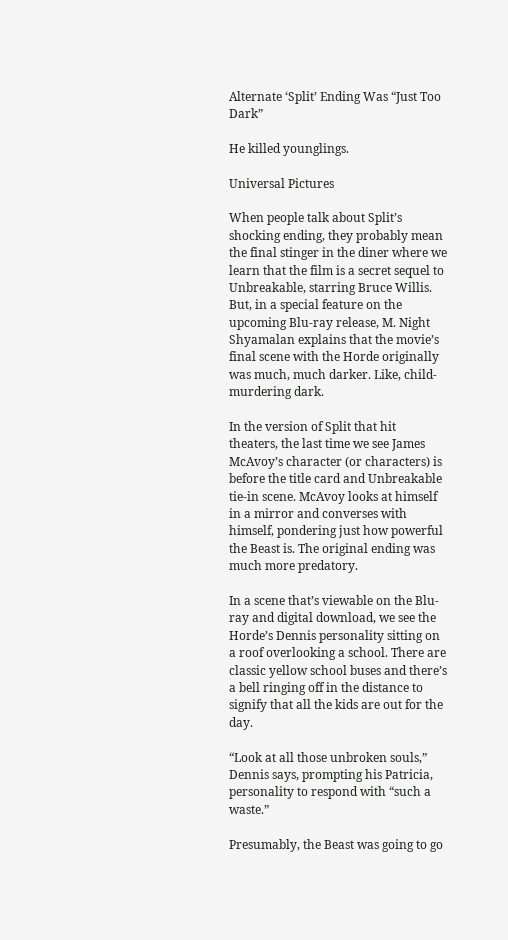Alternate ‘Split’ Ending Was “Just Too Dark”

He killed younglings.

Universal Pictures

When people talk about Split’s shocking ending, they probably mean the final stinger in the diner where we learn that the film is a secret sequel to Unbreakable, starring Bruce Willis. But, in a special feature on the upcoming Blu-ray release, M. Night Shyamalan explains that the movie’s final scene with the Horde originally was much, much darker. Like, child-murdering dark.

In the version of Split that hit theaters, the last time we see James McAvoy’s character (or characters) is before the title card and Unbreakable tie-in scene. McAvoy looks at himself in a mirror and converses with himself, pondering just how powerful the Beast is. The original ending was much more predatory.

In a scene that’s viewable on the Blu-ray and digital download, we see the Horde’s Dennis personality sitting on a roof overlooking a school. There are classic yellow school buses and there’s a bell ringing off in the distance to signify that all the kids are out for the day.

“Look at all those unbroken souls,” Dennis says, prompting his Patricia, personality to respond with “such a waste.”

Presumably, the Beast was going to go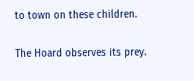to town on these children.

The Hoard observes its prey.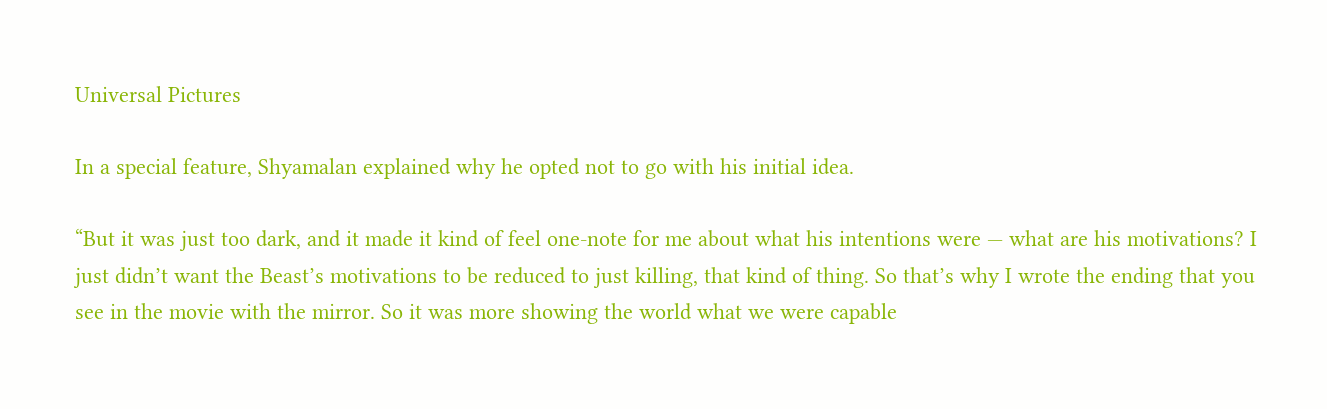Universal Pictures

In a special feature, Shyamalan explained why he opted not to go with his initial idea.

“But it was just too dark, and it made it kind of feel one-note for me about what his intentions were — what are his motivations? I just didn’t want the Beast’s motivations to be reduced to just killing, that kind of thing. So that’s why I wrote the ending that you see in the movie with the mirror. So it was more showing the world what we were capable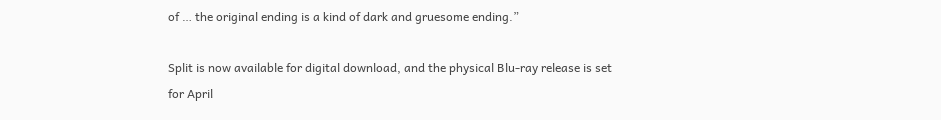of … the original ending is a kind of dark and gruesome ending.”

Split is now available for digital download, and the physical Blu-ray release is set for April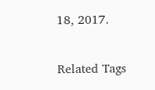18, 2017.

Related Tags